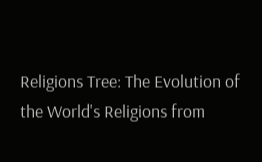Religions Tree: The Evolution of the World's Religions from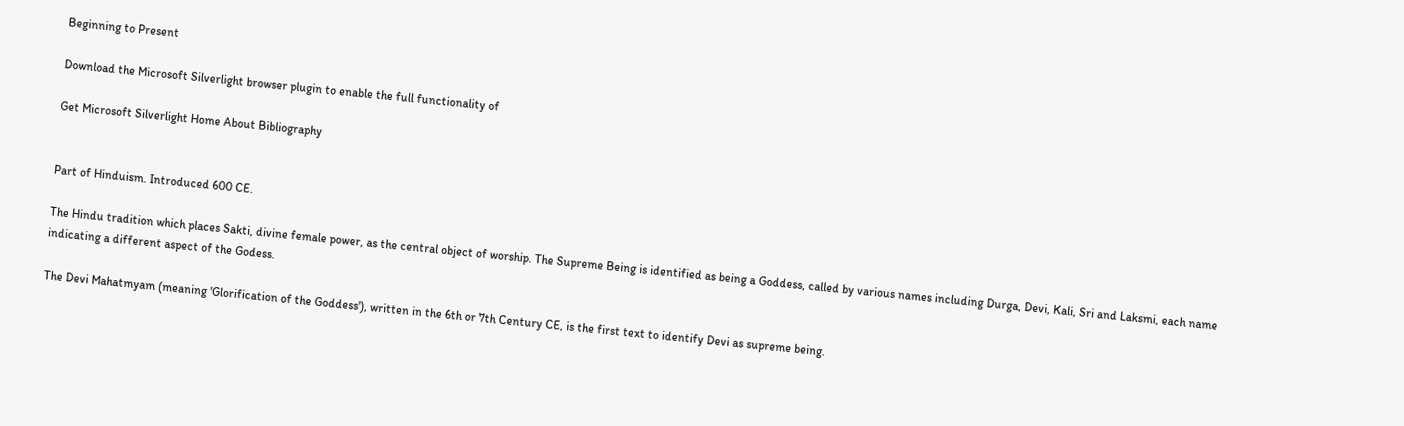Beginning to Present

Download the Microsoft Silverlight browser plugin to enable the full functionality of

Get Microsoft Silverlight Home About Bibliography


Part of Hinduism. Introduced 600 CE.

The Hindu tradition which places Sakti, divine female power, as the central object of worship. The Supreme Being is identified as being a Goddess, called by various names including Durga, Devi, Kali, Sri and Laksmi, each name indicating a different aspect of the Godess.

The Devi Mahatmyam (meaning 'Glorification of the Goddess'), written in the 6th or 7th Century CE, is the first text to identify Devi as supreme being.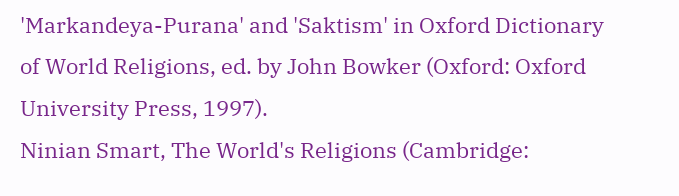'Markandeya-Purana' and 'Saktism' in Oxford Dictionary of World Religions, ed. by John Bowker (Oxford: Oxford University Press, 1997).
Ninian Smart, The World's Religions (Cambridge: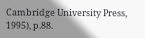Cambridge University Press, 1995), p.88.